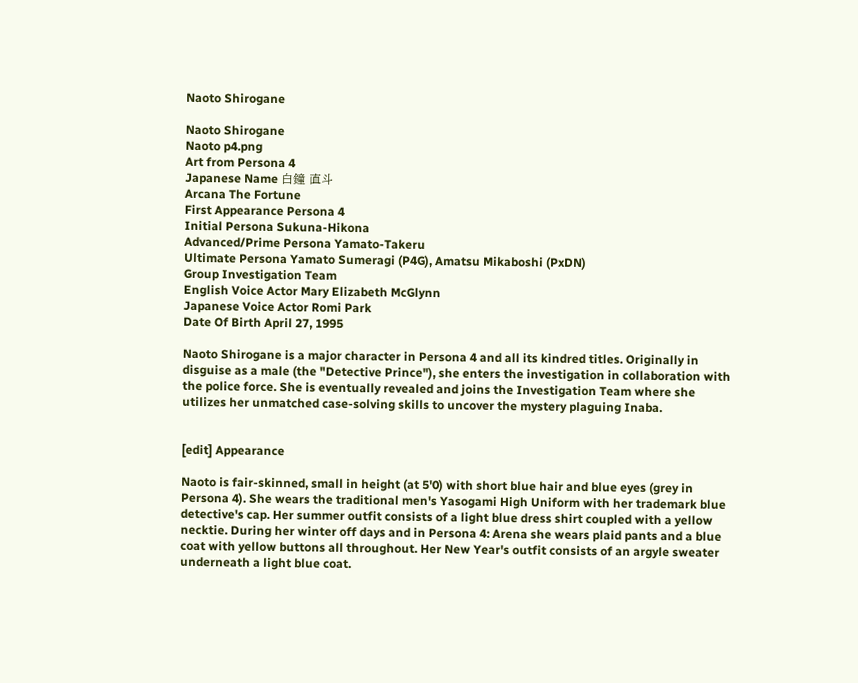Naoto Shirogane

Naoto Shirogane
Naoto p4.png
Art from Persona 4
Japanese Name 白鐘 直斗
Arcana The Fortune
First Appearance Persona 4
Initial Persona Sukuna-Hikona
Advanced/Prime Persona Yamato-Takeru
Ultimate Persona Yamato Sumeragi (P4G), Amatsu Mikaboshi (PxDN)
Group Investigation Team
English Voice Actor Mary Elizabeth McGlynn
Japanese Voice Actor Romi Park
Date Of Birth April 27, 1995

Naoto Shirogane is a major character in Persona 4 and all its kindred titles. Originally in disguise as a male (the "Detective Prince"), she enters the investigation in collaboration with the police force. She is eventually revealed and joins the Investigation Team where she utilizes her unmatched case-solving skills to uncover the mystery plaguing Inaba.


[edit] Appearance

Naoto is fair-skinned, small in height (at 5'0) with short blue hair and blue eyes (grey in Persona 4). She wears the traditional men's Yasogami High Uniform with her trademark blue detective's cap. Her summer outfit consists of a light blue dress shirt coupled with a yellow necktie. During her winter off days and in Persona 4: Arena she wears plaid pants and a blue coat with yellow buttons all throughout. Her New Year's outfit consists of an argyle sweater underneath a light blue coat.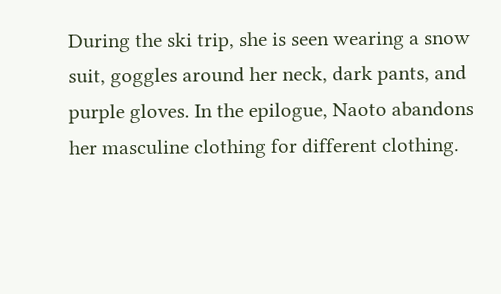During the ski trip, she is seen wearing a snow suit, goggles around her neck, dark pants, and purple gloves. In the epilogue, Naoto abandons her masculine clothing for different clothing.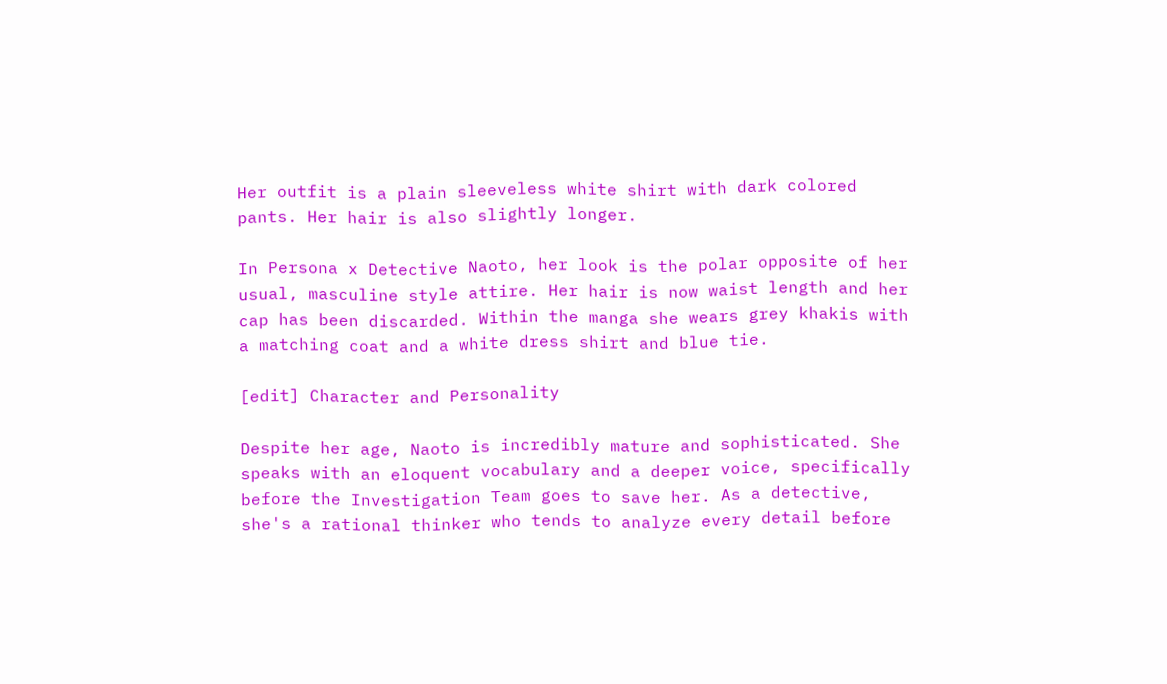Her outfit is a plain sleeveless white shirt with dark colored pants. Her hair is also slightly longer.

In Persona x Detective Naoto, her look is the polar opposite of her usual, masculine style attire. Her hair is now waist length and her cap has been discarded. Within the manga she wears grey khakis with a matching coat and a white dress shirt and blue tie.

[edit] Character and Personality

Despite her age, Naoto is incredibly mature and sophisticated. She speaks with an eloquent vocabulary and a deeper voice, specifically before the Investigation Team goes to save her. As a detective, she's a rational thinker who tends to analyze every detail before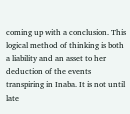coming up with a conclusion. This logical method of thinking is both a liability and an asset to her deduction of the events transpiring in Inaba. It is not until late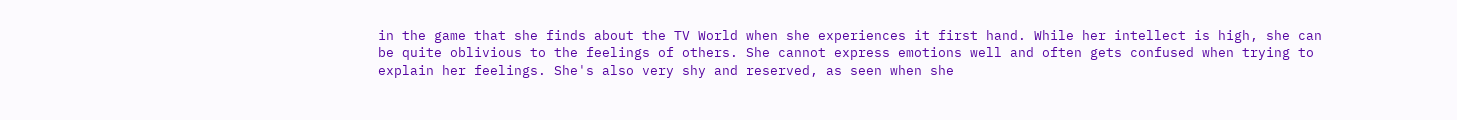in the game that she finds about the TV World when she experiences it first hand. While her intellect is high, she can be quite oblivious to the feelings of others. She cannot express emotions well and often gets confused when trying to explain her feelings. She's also very shy and reserved, as seen when she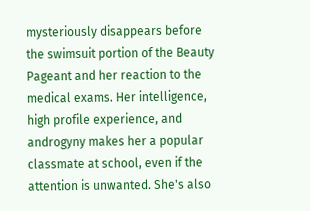mysteriously disappears before the swimsuit portion of the Beauty Pageant and her reaction to the medical exams. Her intelligence, high profile experience, and androgyny makes her a popular classmate at school, even if the attention is unwanted. She's also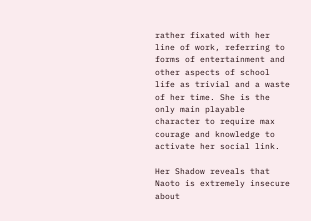rather fixated with her line of work, referring to forms of entertainment and other aspects of school life as trivial and a waste of her time. She is the only main playable character to require max courage and knowledge to activate her social link.

Her Shadow reveals that Naoto is extremely insecure about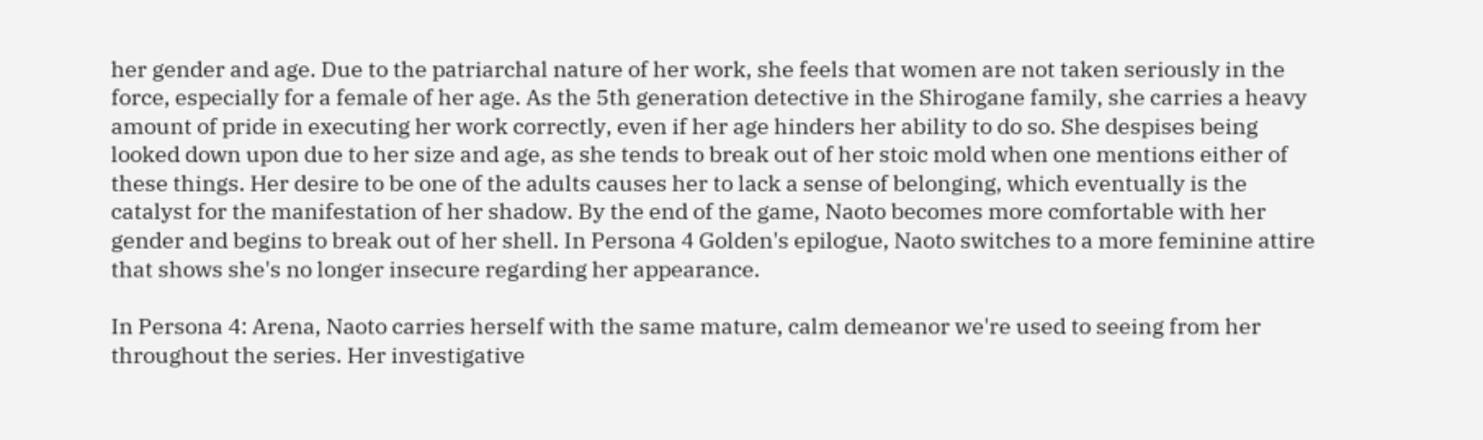her gender and age. Due to the patriarchal nature of her work, she feels that women are not taken seriously in the force, especially for a female of her age. As the 5th generation detective in the Shirogane family, she carries a heavy amount of pride in executing her work correctly, even if her age hinders her ability to do so. She despises being looked down upon due to her size and age, as she tends to break out of her stoic mold when one mentions either of these things. Her desire to be one of the adults causes her to lack a sense of belonging, which eventually is the catalyst for the manifestation of her shadow. By the end of the game, Naoto becomes more comfortable with her gender and begins to break out of her shell. In Persona 4 Golden's epilogue, Naoto switches to a more feminine attire that shows she's no longer insecure regarding her appearance.

In Persona 4: Arena, Naoto carries herself with the same mature, calm demeanor we're used to seeing from her throughout the series. Her investigative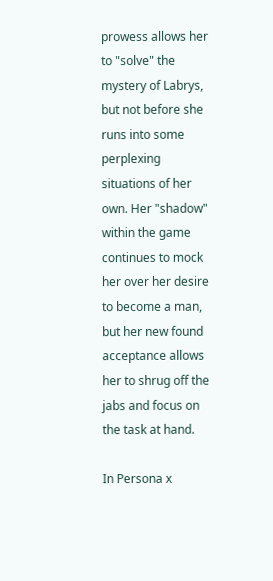prowess allows her to "solve" the mystery of Labrys, but not before she runs into some perplexing situations of her own. Her "shadow" within the game continues to mock her over her desire to become a man, but her new found acceptance allows her to shrug off the jabs and focus on the task at hand.

In Persona x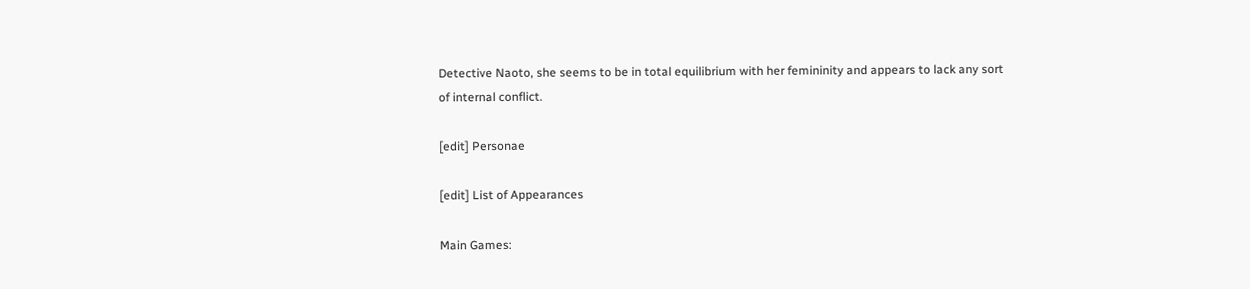Detective Naoto, she seems to be in total equilibrium with her femininity and appears to lack any sort of internal conflict.

[edit] Personae

[edit] List of Appearances

Main Games: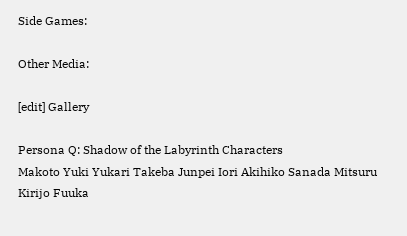Side Games:

Other Media:

[edit] Gallery

Persona Q: Shadow of the Labyrinth Characters
Makoto Yuki Yukari Takeba Junpei Iori Akihiko Sanada Mitsuru Kirijo Fuuka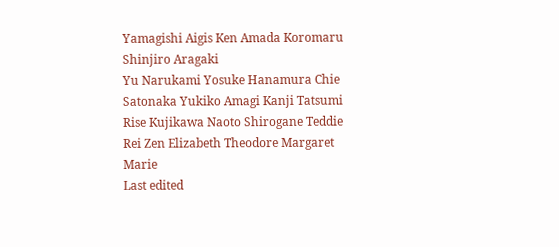Yamagishi Aigis Ken Amada Koromaru Shinjiro Aragaki
Yu Narukami Yosuke Hanamura Chie Satonaka Yukiko Amagi Kanji Tatsumi Rise Kujikawa Naoto Shirogane Teddie
Rei Zen Elizabeth Theodore Margaret Marie
Last edited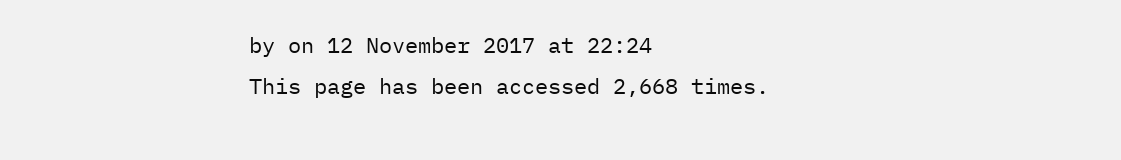by on 12 November 2017 at 22:24
This page has been accessed 2,668 times.